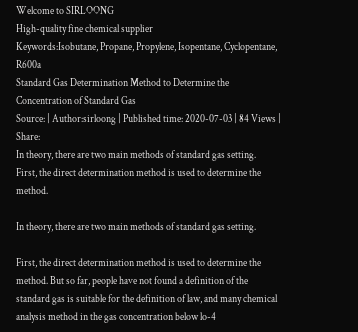Welcome to SIRLOONG
High-quality fine chemical supplier
Keywords:Isobutane, Propane, Propylene, Isopentane, Cyclopentane, R600a
Standard Gas Determination Method to Determine the Concentration of Standard Gas
Source: | Author:sirloong | Published time: 2020-07-03 | 84 Views | Share:
In theory, there are two main methods of standard gas setting.
First, the direct determination method is used to determine the method.

In theory, there are two main methods of standard gas setting.

First, the direct determination method is used to determine the method. But so far, people have not found a definition of the standard gas is suitable for the definition of law, and many chemical analysis method in the gas concentration below lo-4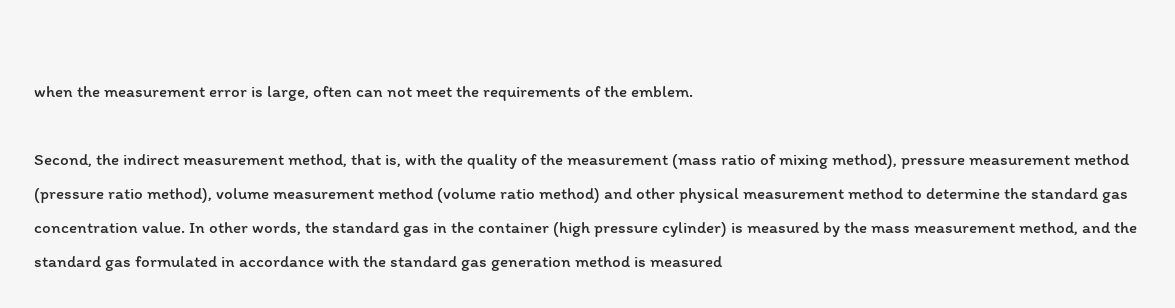when the measurement error is large, often can not meet the requirements of the emblem.

Second, the indirect measurement method, that is, with the quality of the measurement (mass ratio of mixing method), pressure measurement method (pressure ratio method), volume measurement method (volume ratio method) and other physical measurement method to determine the standard gas concentration value. In other words, the standard gas in the container (high pressure cylinder) is measured by the mass measurement method, and the standard gas formulated in accordance with the standard gas generation method is measured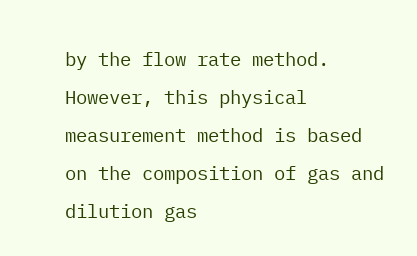by the flow rate method. However, this physical measurement method is based on the composition of gas and dilution gas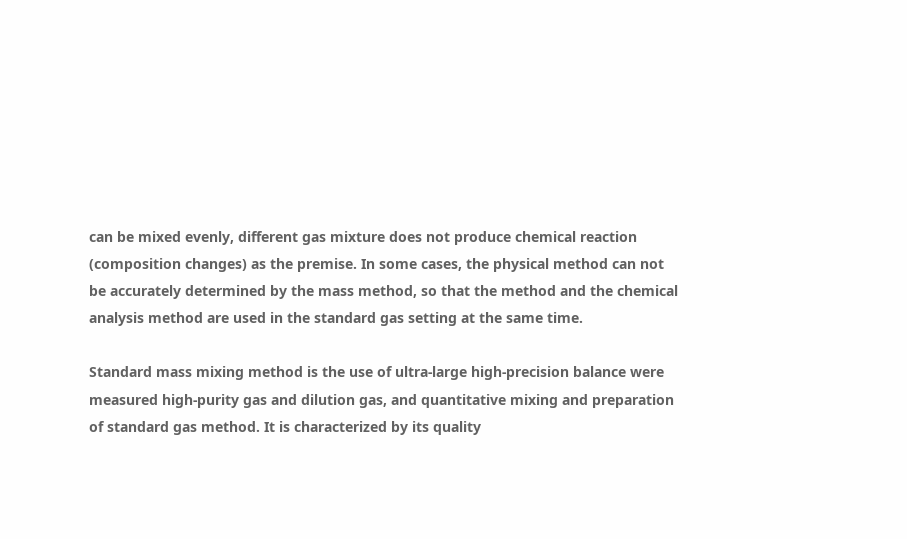can be mixed evenly, different gas mixture does not produce chemical reaction (composition changes) as the premise. In some cases, the physical method can not be accurately determined by the mass method, so that the method and the chemical analysis method are used in the standard gas setting at the same time.

Standard mass mixing method is the use of ultra-large high-precision balance were measured high-purity gas and dilution gas, and quantitative mixing and preparation of standard gas method. It is characterized by its quality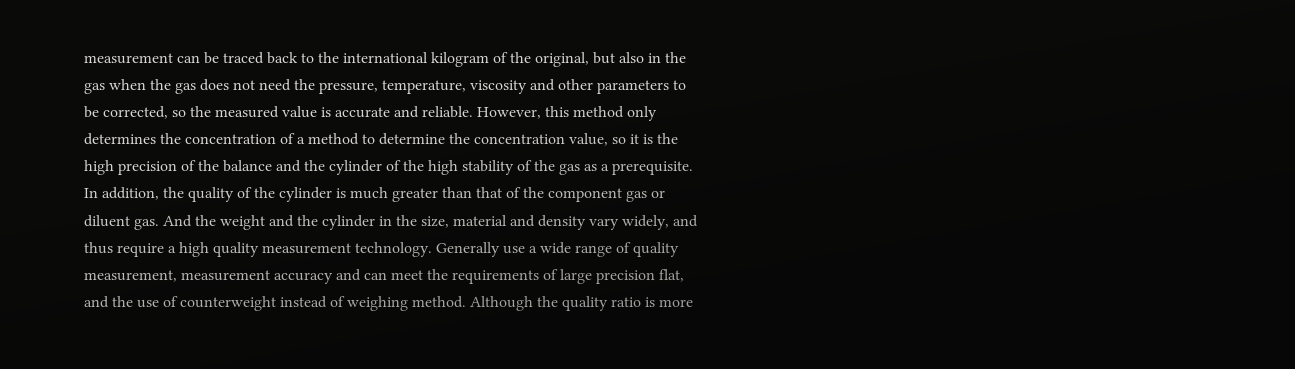measurement can be traced back to the international kilogram of the original, but also in the gas when the gas does not need the pressure, temperature, viscosity and other parameters to be corrected, so the measured value is accurate and reliable. However, this method only determines the concentration of a method to determine the concentration value, so it is the high precision of the balance and the cylinder of the high stability of the gas as a prerequisite. In addition, the quality of the cylinder is much greater than that of the component gas or diluent gas. And the weight and the cylinder in the size, material and density vary widely, and thus require a high quality measurement technology. Generally use a wide range of quality measurement, measurement accuracy and can meet the requirements of large precision flat, and the use of counterweight instead of weighing method. Although the quality ratio is more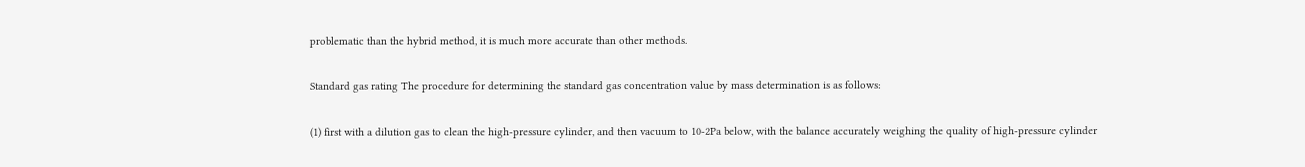problematic than the hybrid method, it is much more accurate than other methods.

Standard gas rating The procedure for determining the standard gas concentration value by mass determination is as follows:

(1) first with a dilution gas to clean the high-pressure cylinder, and then vacuum to 10-2Pa below, with the balance accurately weighing the quality of high-pressure cylinder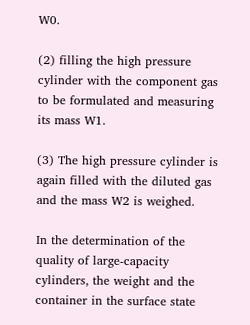W0.

(2) filling the high pressure cylinder with the component gas to be formulated and measuring its mass W1.

(3) The high pressure cylinder is again filled with the diluted gas and the mass W2 is weighed.

In the determination of the quality of large-capacity cylinders, the weight and the container in the surface state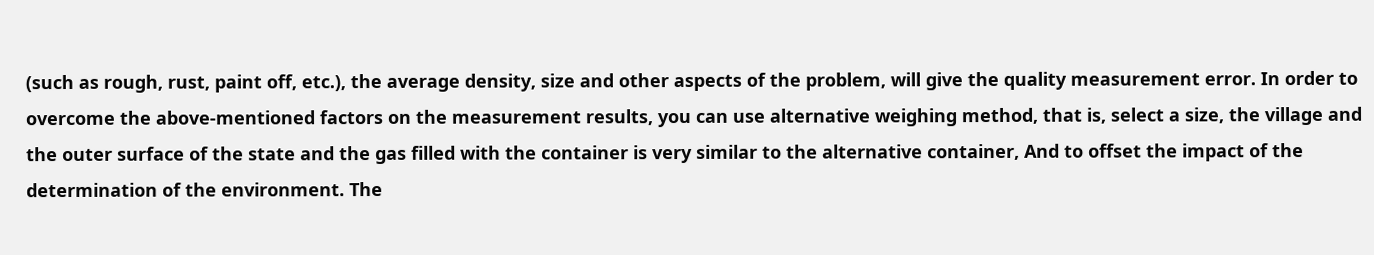(such as rough, rust, paint off, etc.), the average density, size and other aspects of the problem, will give the quality measurement error. In order to overcome the above-mentioned factors on the measurement results, you can use alternative weighing method, that is, select a size, the village and the outer surface of the state and the gas filled with the container is very similar to the alternative container, And to offset the impact of the determination of the environment. The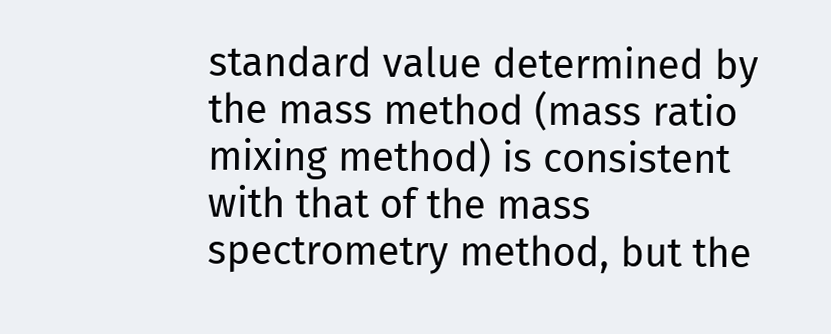standard value determined by the mass method (mass ratio mixing method) is consistent with that of the mass spectrometry method, but the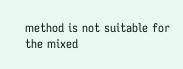method is not suitable for the mixed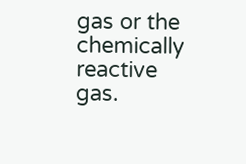gas or the chemically reactive gas.